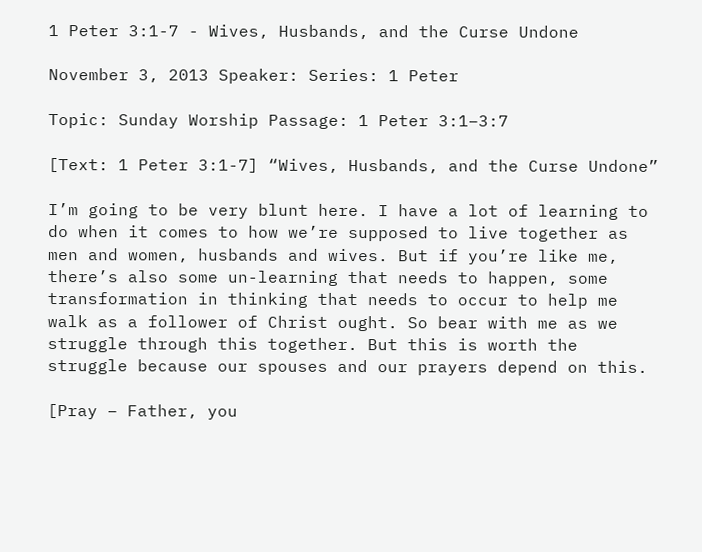1 Peter 3:1-7 - Wives, Husbands, and the Curse Undone

November 3, 2013 Speaker: Series: 1 Peter

Topic: Sunday Worship Passage: 1 Peter 3:1–3:7

[Text: 1 Peter 3:1-7] “Wives, Husbands, and the Curse Undone”

I’m going to be very blunt here. I have a lot of learning to do when it comes to how we’re supposed to live together as men and women, husbands and wives. But if you’re like me, there’s also some un-learning that needs to happen, some transformation in thinking that needs to occur to help me walk as a follower of Christ ought. So bear with me as we struggle through this together. But this is worth the struggle because our spouses and our prayers depend on this.

[Pray – Father, you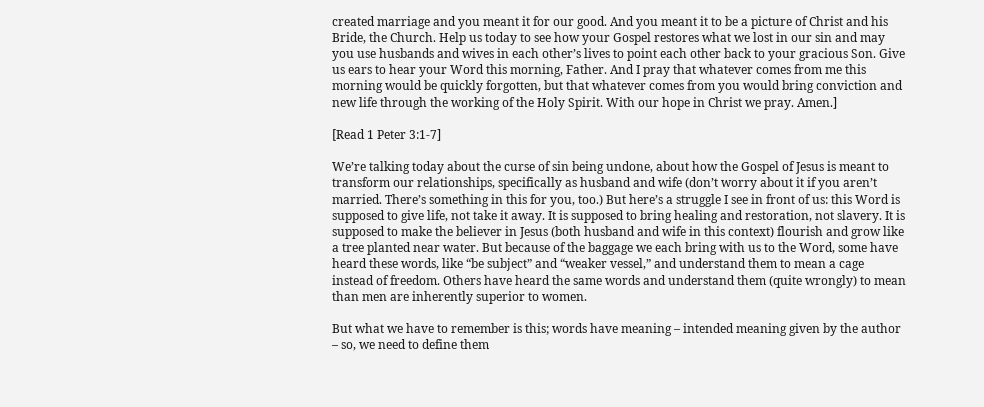created marriage and you meant it for our good. And you meant it to be a picture of Christ and his Bride, the Church. Help us today to see how your Gospel restores what we lost in our sin and may you use husbands and wives in each other’s lives to point each other back to your gracious Son. Give us ears to hear your Word this morning, Father. And I pray that whatever comes from me this morning would be quickly forgotten, but that whatever comes from you would bring conviction and new life through the working of the Holy Spirit. With our hope in Christ we pray. Amen.]

[Read 1 Peter 3:1-7]

We’re talking today about the curse of sin being undone, about how the Gospel of Jesus is meant to transform our relationships, specifically as husband and wife (don’t worry about it if you aren’t married. There’s something in this for you, too.) But here’s a struggle I see in front of us: this Word is supposed to give life, not take it away. It is supposed to bring healing and restoration, not slavery. It is supposed to make the believer in Jesus (both husband and wife in this context) flourish and grow like a tree planted near water. But because of the baggage we each bring with us to the Word, some have heard these words, like “be subject” and “weaker vessel,” and understand them to mean a cage instead of freedom. Others have heard the same words and understand them (quite wrongly) to mean than men are inherently superior to women.

But what we have to remember is this; words have meaning – intended meaning given by the author – so, we need to define them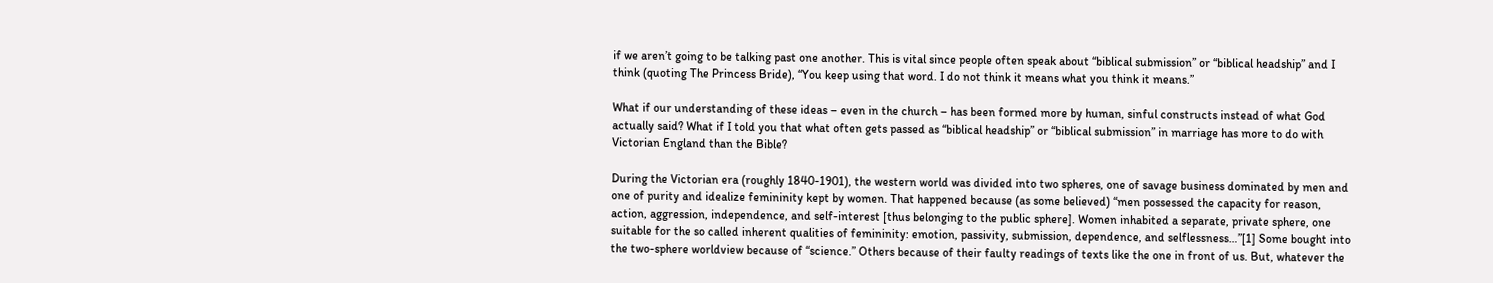if we aren’t going to be talking past one another. This is vital since people often speak about “biblical submission” or “biblical headship” and I think (quoting The Princess Bride), “You keep using that word. I do not think it means what you think it means.”

What if our understanding of these ideas – even in the church – has been formed more by human, sinful constructs instead of what God actually said? What if I told you that what often gets passed as “biblical headship” or “biblical submission” in marriage has more to do with Victorian England than the Bible?

During the Victorian era (roughly 1840-1901), the western world was divided into two spheres, one of savage business dominated by men and one of purity and idealize femininity kept by women. That happened because (as some believed) “men possessed the capacity for reason, action, aggression, independence, and self-interest [thus belonging to the public sphere]. Women inhabited a separate, private sphere, one suitable for the so called inherent qualities of femininity: emotion, passivity, submission, dependence, and selflessness…”[1] Some bought into the two-sphere worldview because of “science.” Others because of their faulty readings of texts like the one in front of us. But, whatever the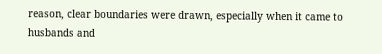reason, clear boundaries were drawn, especially when it came to husbands and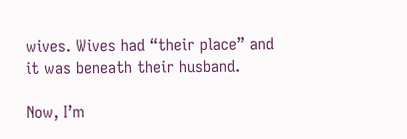wives. Wives had “their place” and it was beneath their husband.

Now, I’m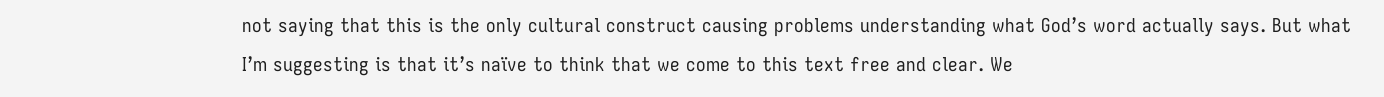not saying that this is the only cultural construct causing problems understanding what God’s word actually says. But what I’m suggesting is that it’s naïve to think that we come to this text free and clear. We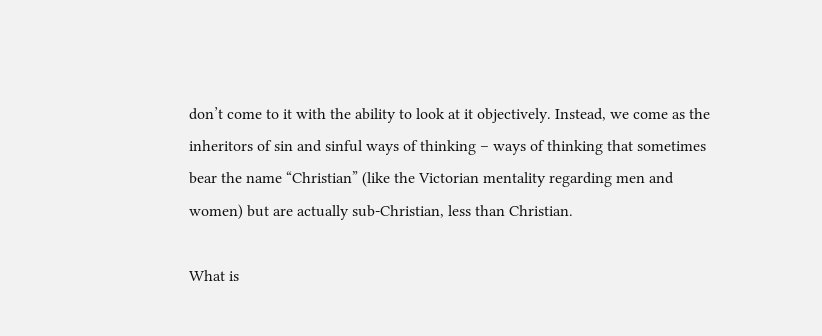don’t come to it with the ability to look at it objectively. Instead, we come as the inheritors of sin and sinful ways of thinking – ways of thinking that sometimes bear the name “Christian” (like the Victorian mentality regarding men and women) but are actually sub-Christian, less than Christian.

What is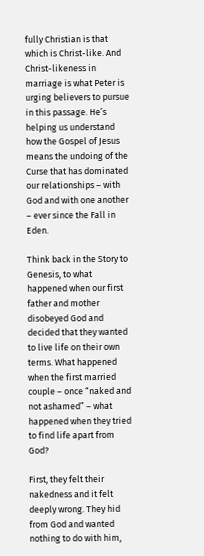fully Christian is that which is Christ-like. And Christ-likeness in marriage is what Peter is urging believers to pursue in this passage. He’s helping us understand how the Gospel of Jesus means the undoing of the Curse that has dominated our relationships – with God and with one another – ever since the Fall in Eden.

Think back in the Story to Genesis, to what happened when our first father and mother disobeyed God and decided that they wanted to live life on their own terms. What happened when the first married couple – once “naked and not ashamed” – what happened when they tried to find life apart from God?

First, they felt their nakedness and it felt deeply wrong. They hid from God and wanted nothing to do with him,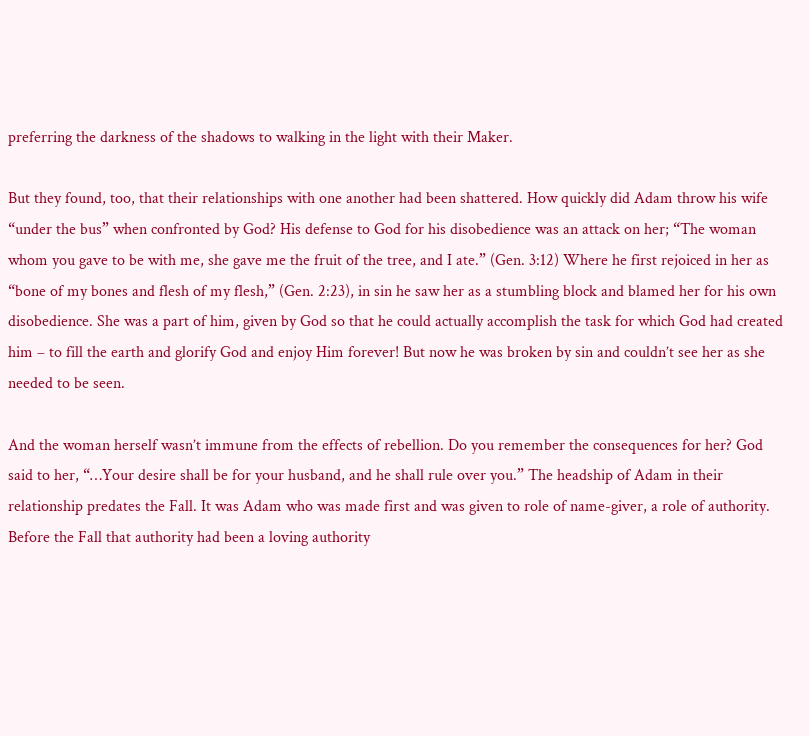preferring the darkness of the shadows to walking in the light with their Maker.

But they found, too, that their relationships with one another had been shattered. How quickly did Adam throw his wife “under the bus” when confronted by God? His defense to God for his disobedience was an attack on her; “The woman whom you gave to be with me, she gave me the fruit of the tree, and I ate.” (Gen. 3:12) Where he first rejoiced in her as “bone of my bones and flesh of my flesh,” (Gen. 2:23), in sin he saw her as a stumbling block and blamed her for his own disobedience. She was a part of him, given by God so that he could actually accomplish the task for which God had created him – to fill the earth and glorify God and enjoy Him forever! But now he was broken by sin and couldn’t see her as she needed to be seen.

And the woman herself wasn’t immune from the effects of rebellion. Do you remember the consequences for her? God said to her, “…Your desire shall be for your husband, and he shall rule over you.” The headship of Adam in their relationship predates the Fall. It was Adam who was made first and was given to role of name-giver, a role of authority. Before the Fall that authority had been a loving authority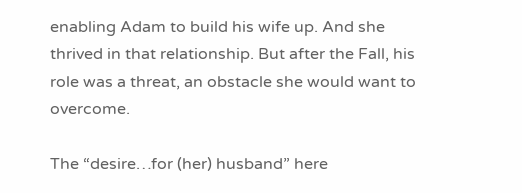enabling Adam to build his wife up. And she thrived in that relationship. But after the Fall, his role was a threat, an obstacle she would want to overcome.

The “desire…for (her) husband” here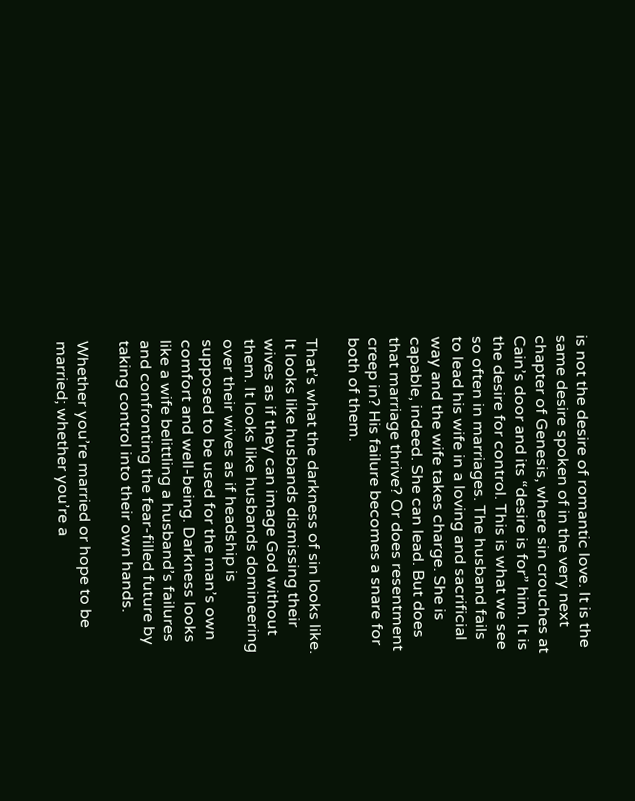is not the desire of romantic love. It is the same desire spoken of in the very next chapter of Genesis, where sin crouches at Cain’s door and its “desire is for” him. It is the desire for control. This is what we see so often in marriages. The husband fails to lead his wife in a loving and sacrificial way and the wife takes charge. She is capable, indeed. She can lead. But does that marriage thrive? Or does resentment creep in? His failure becomes a snare for both of them.

That’s what the darkness of sin looks like. It looks like husbands dismissing their wives as if they can image God without them. It looks like husbands domineering over their wives as if headship is supposed to be used for the man’s own comfort and well-being. Darkness looks like a wife belittling a husband’s failures and confronting the fear-filled future by taking control into their own hands.

Whether you’re married or hope to be married; whether you’re a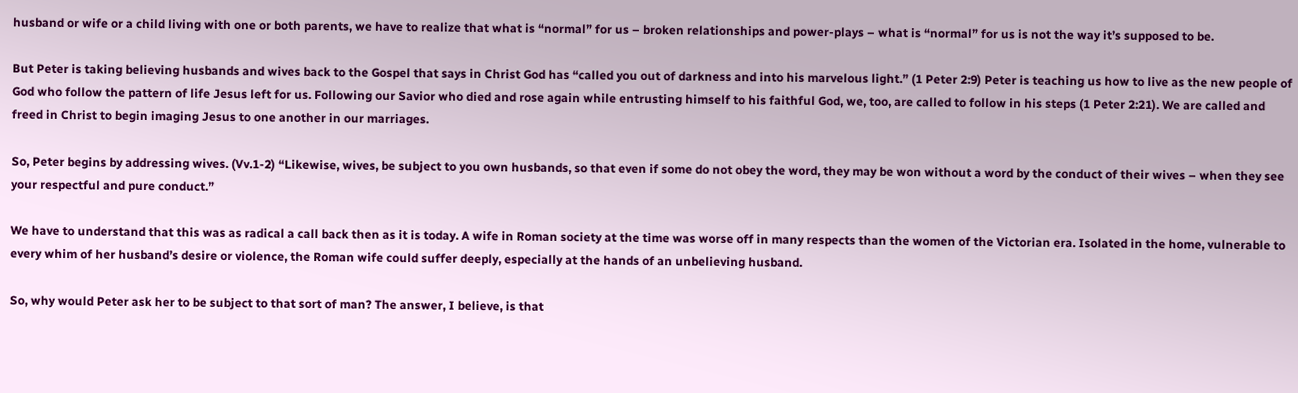husband or wife or a child living with one or both parents, we have to realize that what is “normal” for us – broken relationships and power-plays – what is “normal” for us is not the way it’s supposed to be.

But Peter is taking believing husbands and wives back to the Gospel that says in Christ God has “called you out of darkness and into his marvelous light.” (1 Peter 2:9) Peter is teaching us how to live as the new people of God who follow the pattern of life Jesus left for us. Following our Savior who died and rose again while entrusting himself to his faithful God, we, too, are called to follow in his steps (1 Peter 2:21). We are called and freed in Christ to begin imaging Jesus to one another in our marriages.

So, Peter begins by addressing wives. (Vv.1-2) “Likewise, wives, be subject to you own husbands, so that even if some do not obey the word, they may be won without a word by the conduct of their wives – when they see your respectful and pure conduct.”

We have to understand that this was as radical a call back then as it is today. A wife in Roman society at the time was worse off in many respects than the women of the Victorian era. Isolated in the home, vulnerable to every whim of her husband’s desire or violence, the Roman wife could suffer deeply, especially at the hands of an unbelieving husband.

So, why would Peter ask her to be subject to that sort of man? The answer, I believe, is that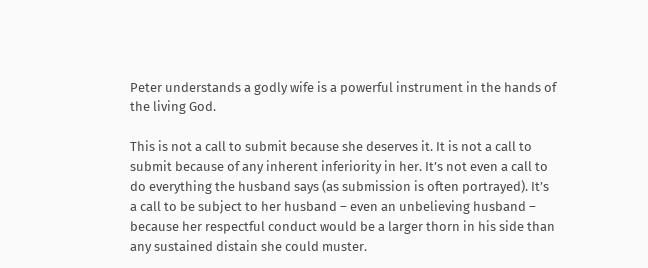Peter understands a godly wife is a powerful instrument in the hands of the living God.

This is not a call to submit because she deserves it. It is not a call to submit because of any inherent inferiority in her. It’s not even a call to do everything the husband says (as submission is often portrayed). It’s a call to be subject to her husband – even an unbelieving husband – because her respectful conduct would be a larger thorn in his side than any sustained distain she could muster.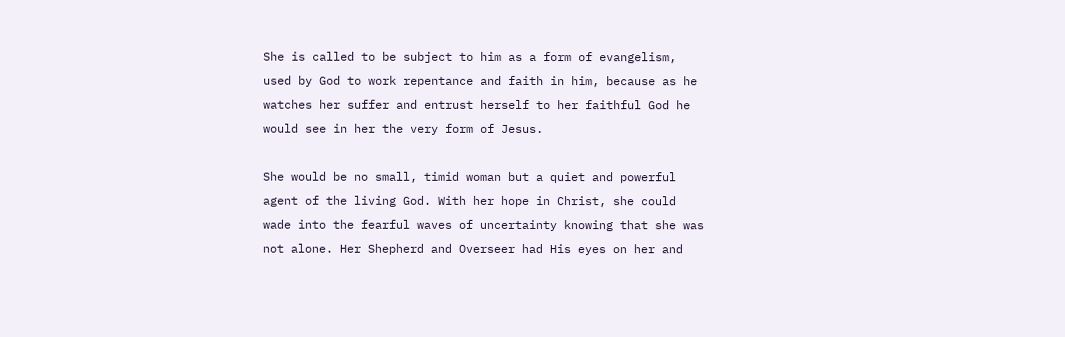She is called to be subject to him as a form of evangelism, used by God to work repentance and faith in him, because as he watches her suffer and entrust herself to her faithful God he would see in her the very form of Jesus.

She would be no small, timid woman but a quiet and powerful agent of the living God. With her hope in Christ, she could wade into the fearful waves of uncertainty knowing that she was not alone. Her Shepherd and Overseer had His eyes on her and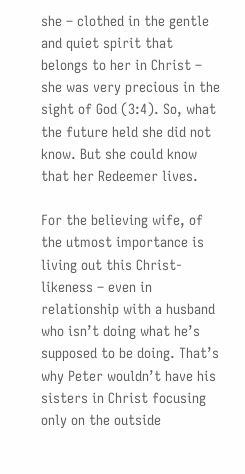she – clothed in the gentle and quiet spirit that belongs to her in Christ – she was very precious in the sight of God (3:4). So, what the future held she did not know. But she could know that her Redeemer lives.

For the believing wife, of the utmost importance is living out this Christ-likeness – even in relationship with a husband who isn’t doing what he’s supposed to be doing. That’s why Peter wouldn’t have his sisters in Christ focusing only on the outside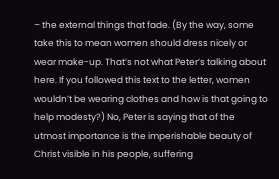– the external things that fade. (By the way, some take this to mean women should dress nicely or wear make-up. That’s not what Peter’s talking about here. If you followed this text to the letter, women wouldn’t be wearing clothes and how is that going to help modesty?) No, Peter is saying that of the utmost importance is the imperishable beauty of Christ visible in his people, suffering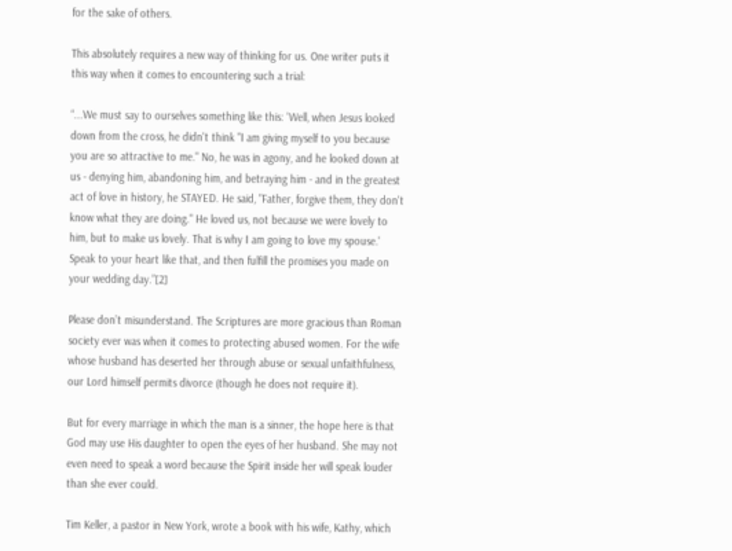for the sake of others.

This absolutely requires a new way of thinking for us. One writer puts it this way when it comes to encountering such a trial:

“...We must say to ourselves something like this: 'Well, when Jesus looked down from the cross, he didn't think "I am giving myself to you because you are so attractive to me." No, he was in agony, and he looked down at us - denying him, abandoning him, and betraying him - and in the greatest act of love in history, he STAYED. He said, "Father, forgive them, they don't know what they are doing." He loved us, not because we were lovely to him, but to make us lovely. That is why I am going to love my spouse.' Speak to your heart like that, and then fulfill the promises you made on your wedding day.”[2]

Please don’t misunderstand. The Scriptures are more gracious than Roman society ever was when it comes to protecting abused women. For the wife whose husband has deserted her through abuse or sexual unfaithfulness, our Lord himself permits divorce (though he does not require it).

But for every marriage in which the man is a sinner, the hope here is that God may use His daughter to open the eyes of her husband. She may not even need to speak a word because the Spirit inside her will speak louder than she ever could.

Tim Keller, a pastor in New York, wrote a book with his wife, Kathy, which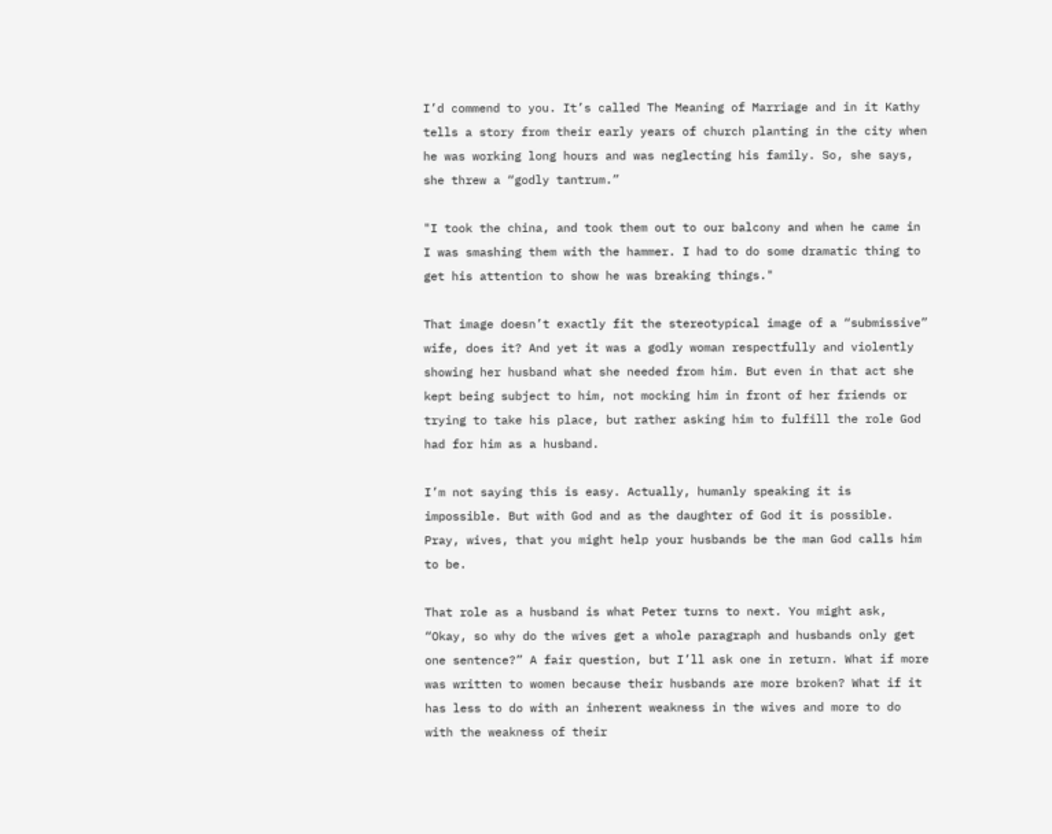I’d commend to you. It’s called The Meaning of Marriage and in it Kathy tells a story from their early years of church planting in the city when he was working long hours and was neglecting his family. So, she says, she threw a “godly tantrum.”

"I took the china, and took them out to our balcony and when he came in I was smashing them with the hammer. I had to do some dramatic thing to get his attention to show he was breaking things."

That image doesn’t exactly fit the stereotypical image of a “submissive” wife, does it? And yet it was a godly woman respectfully and violently showing her husband what she needed from him. But even in that act she kept being subject to him, not mocking him in front of her friends or trying to take his place, but rather asking him to fulfill the role God had for him as a husband.

I’m not saying this is easy. Actually, humanly speaking it is impossible. But with God and as the daughter of God it is possible. Pray, wives, that you might help your husbands be the man God calls him to be.

That role as a husband is what Peter turns to next. You might ask, “Okay, so why do the wives get a whole paragraph and husbands only get one sentence?” A fair question, but I’ll ask one in return. What if more was written to women because their husbands are more broken? What if it has less to do with an inherent weakness in the wives and more to do with the weakness of their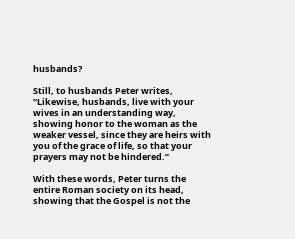husbands?

Still, to husbands Peter writes, “Likewise, husbands, live with your wives in an understanding way, showing honor to the woman as the weaker vessel, since they are heirs with you of the grace of life, so that your prayers may not be hindered.”

With these words, Peter turns the entire Roman society on its head, showing that the Gospel is not the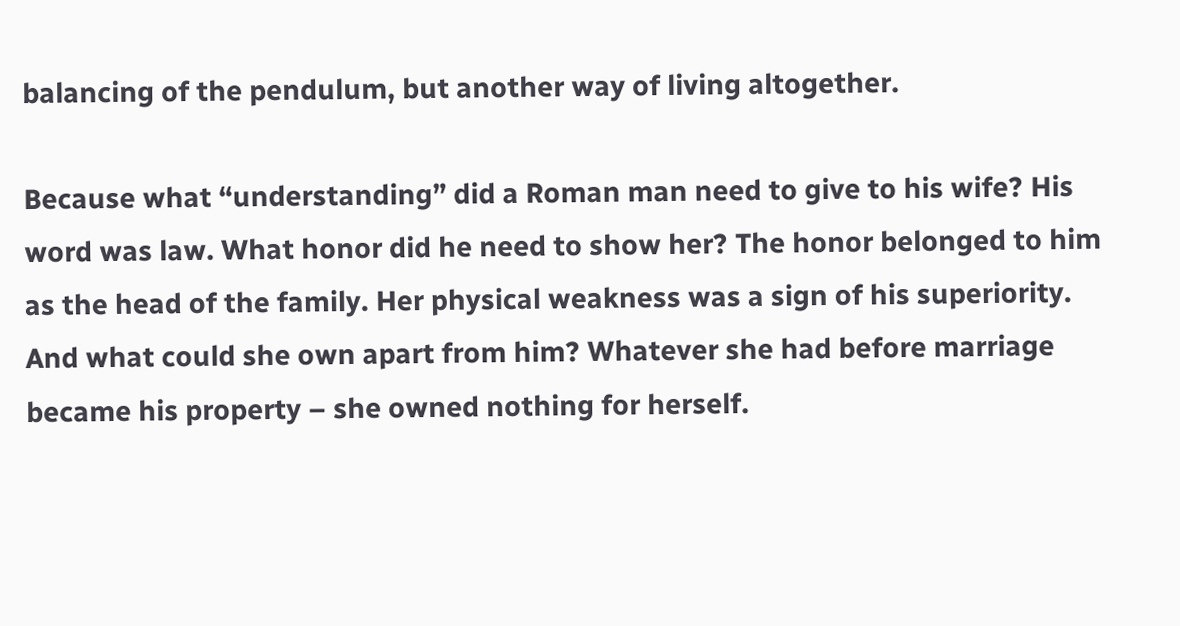balancing of the pendulum, but another way of living altogether.

Because what “understanding” did a Roman man need to give to his wife? His word was law. What honor did he need to show her? The honor belonged to him as the head of the family. Her physical weakness was a sign of his superiority. And what could she own apart from him? Whatever she had before marriage became his property – she owned nothing for herself.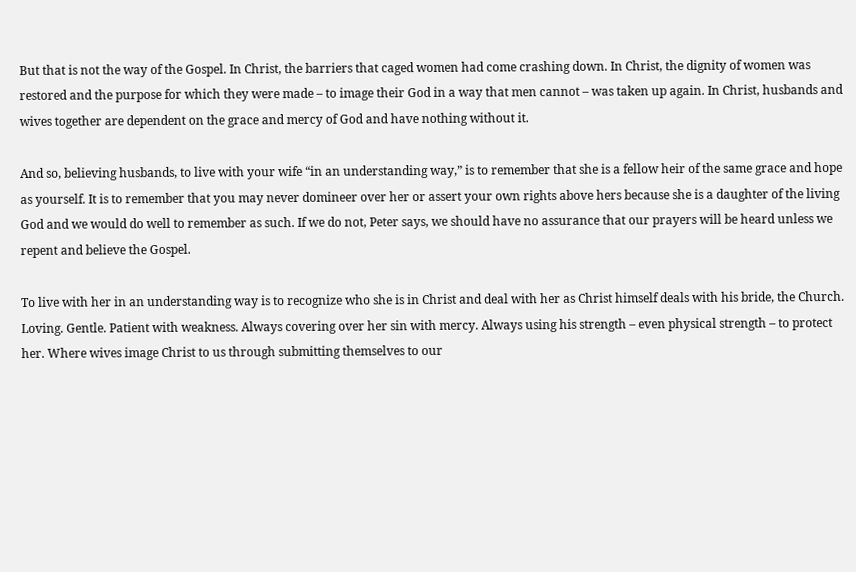But that is not the way of the Gospel. In Christ, the barriers that caged women had come crashing down. In Christ, the dignity of women was restored and the purpose for which they were made – to image their God in a way that men cannot – was taken up again. In Christ, husbands and wives together are dependent on the grace and mercy of God and have nothing without it.

And so, believing husbands, to live with your wife “in an understanding way,” is to remember that she is a fellow heir of the same grace and hope as yourself. It is to remember that you may never domineer over her or assert your own rights above hers because she is a daughter of the living God and we would do well to remember as such. If we do not, Peter says, we should have no assurance that our prayers will be heard unless we repent and believe the Gospel.

To live with her in an understanding way is to recognize who she is in Christ and deal with her as Christ himself deals with his bride, the Church. Loving. Gentle. Patient with weakness. Always covering over her sin with mercy. Always using his strength – even physical strength – to protect her. Where wives image Christ to us through submitting themselves to our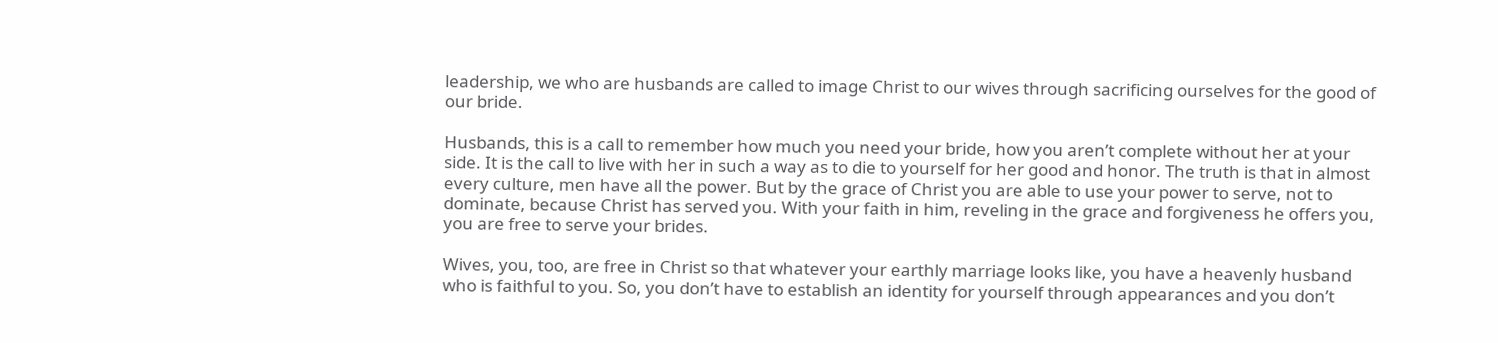leadership, we who are husbands are called to image Christ to our wives through sacrificing ourselves for the good of our bride.

Husbands, this is a call to remember how much you need your bride, how you aren’t complete without her at your side. It is the call to live with her in such a way as to die to yourself for her good and honor. The truth is that in almost every culture, men have all the power. But by the grace of Christ you are able to use your power to serve, not to dominate, because Christ has served you. With your faith in him, reveling in the grace and forgiveness he offers you, you are free to serve your brides.

Wives, you, too, are free in Christ so that whatever your earthly marriage looks like, you have a heavenly husband who is faithful to you. So, you don’t have to establish an identity for yourself through appearances and you don’t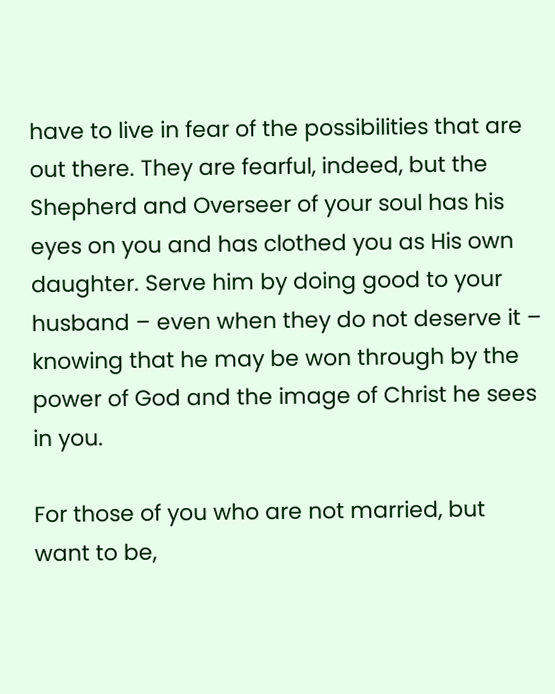have to live in fear of the possibilities that are out there. They are fearful, indeed, but the Shepherd and Overseer of your soul has his eyes on you and has clothed you as His own daughter. Serve him by doing good to your husband – even when they do not deserve it – knowing that he may be won through by the power of God and the image of Christ he sees in you.

For those of you who are not married, but want to be,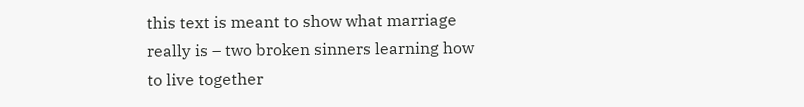this text is meant to show what marriage really is – two broken sinners learning how to live together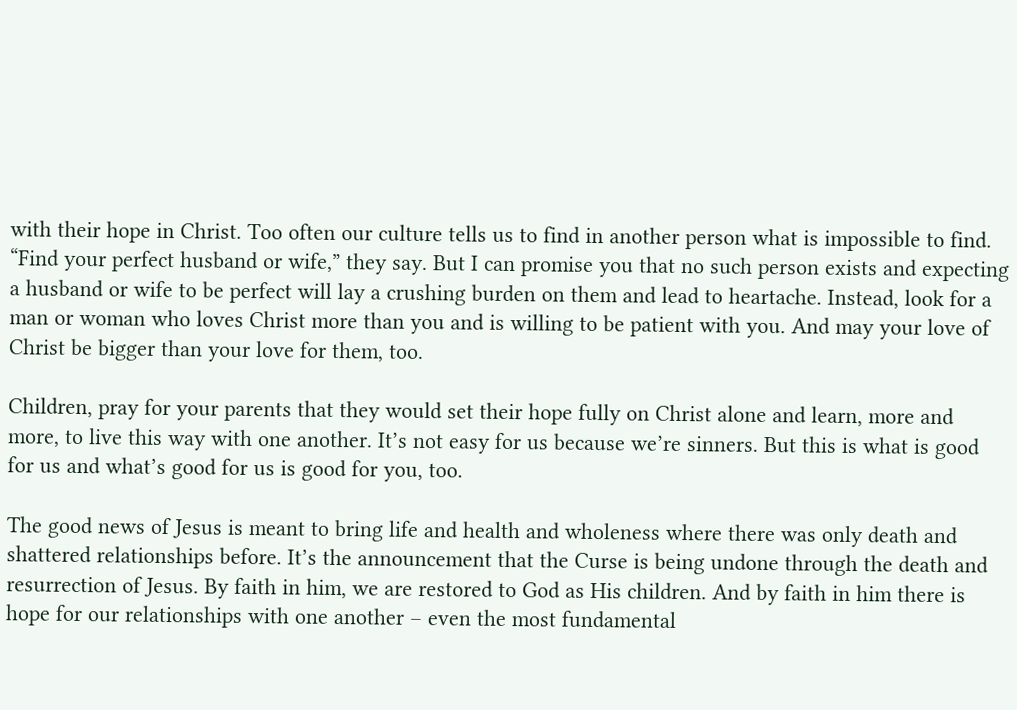with their hope in Christ. Too often our culture tells us to find in another person what is impossible to find. “Find your perfect husband or wife,” they say. But I can promise you that no such person exists and expecting a husband or wife to be perfect will lay a crushing burden on them and lead to heartache. Instead, look for a man or woman who loves Christ more than you and is willing to be patient with you. And may your love of Christ be bigger than your love for them, too.

Children, pray for your parents that they would set their hope fully on Christ alone and learn, more and more, to live this way with one another. It’s not easy for us because we’re sinners. But this is what is good for us and what’s good for us is good for you, too.

The good news of Jesus is meant to bring life and health and wholeness where there was only death and shattered relationships before. It’s the announcement that the Curse is being undone through the death and resurrection of Jesus. By faith in him, we are restored to God as His children. And by faith in him there is hope for our relationships with one another – even the most fundamental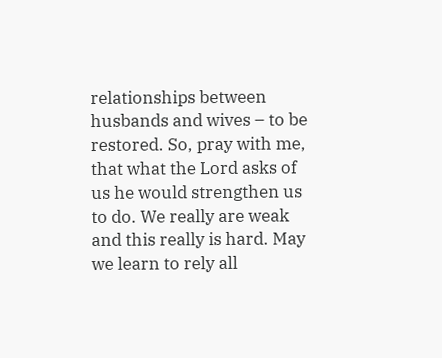relationships between husbands and wives – to be restored. So, pray with me, that what the Lord asks of us he would strengthen us to do. We really are weak and this really is hard. May we learn to rely all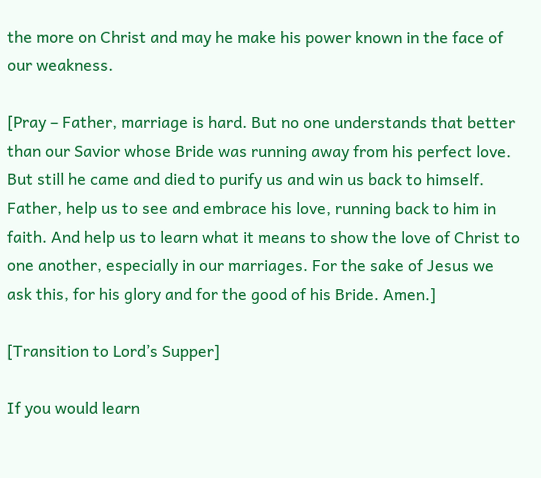the more on Christ and may he make his power known in the face of our weakness.

[Pray – Father, marriage is hard. But no one understands that better than our Savior whose Bride was running away from his perfect love. But still he came and died to purify us and win us back to himself. Father, help us to see and embrace his love, running back to him in faith. And help us to learn what it means to show the love of Christ to one another, especially in our marriages. For the sake of Jesus we ask this, for his glory and for the good of his Bride. Amen.]

[Transition to Lord’s Supper]

If you would learn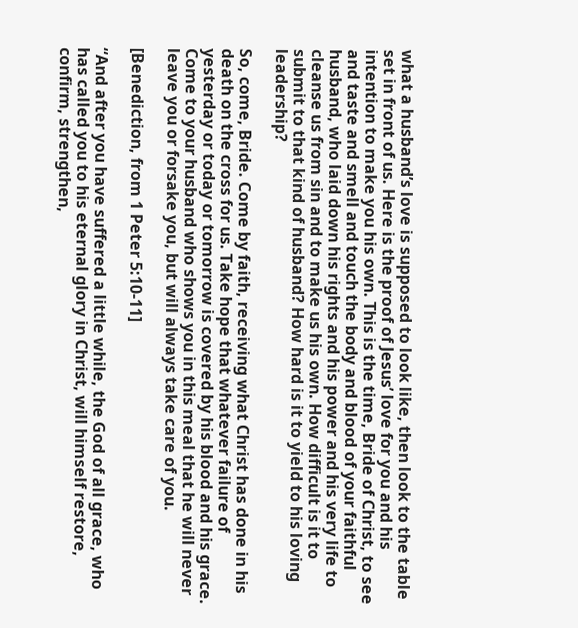what a husband’s love is supposed to look like, then look to the table set in front of us. Here is the proof of Jesus’ love for you and his intention to make you his own. This is the time, Bride of Christ, to see and taste and smell and touch the body and blood of your faithful husband, who laid down his rights and his power and his very life to cleanse us from sin and to make us his own. How difficult is it to submit to that kind of husband? How hard is it to yield to his loving leadership?

So, come, Bride. Come by faith, receiving what Christ has done in his death on the cross for us. Take hope that whatever failure of yesterday or today or tomorrow is covered by his blood and his grace. Come to your husband who shows you in this meal that he will never leave you or forsake you, but will always take care of you.

[Benediction, from 1 Peter 5:10-11]

“And after you have suffered a little while, the God of all grace, who has called you to his eternal glory in Christ, will himself restore, confirm, strengthen,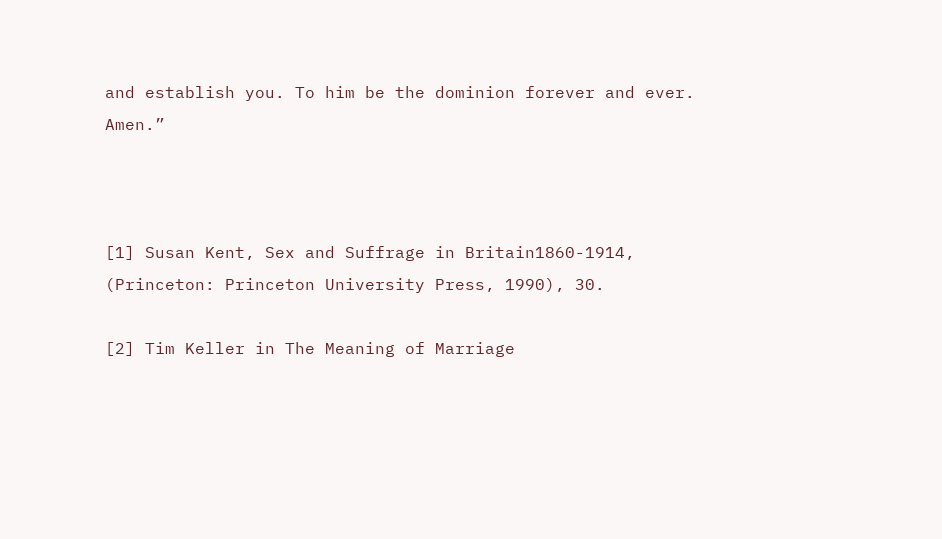and establish you. To him be the dominion forever and ever. Amen.”



[1] Susan Kent, Sex and Suffrage in Britain1860-1914, (Princeton: Princeton University Press, 1990), 30.

[2] Tim Keller in The Meaning of Marriage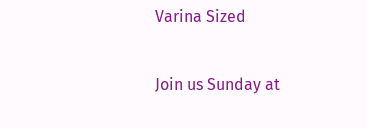Varina Sized

Join us Sunday at